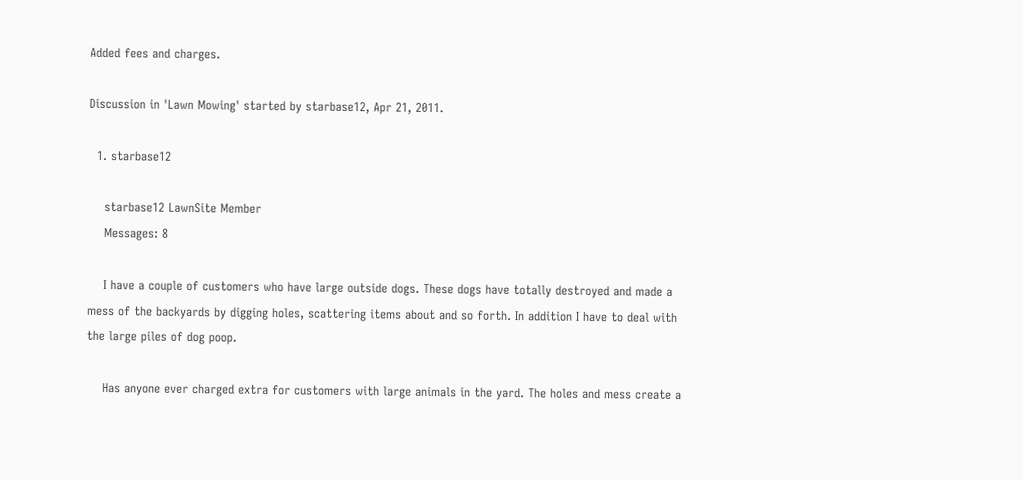Added fees and charges.

Discussion in 'Lawn Mowing' started by starbase12, Apr 21, 2011.

  1. starbase12

    starbase12 LawnSite Member
    Messages: 8

    I have a couple of customers who have large outside dogs. These dogs have totally destroyed and made a mess of the backyards by digging holes, scattering items about and so forth. In addition I have to deal with the large piles of dog poop.

    Has anyone ever charged extra for customers with large animals in the yard. The holes and mess create a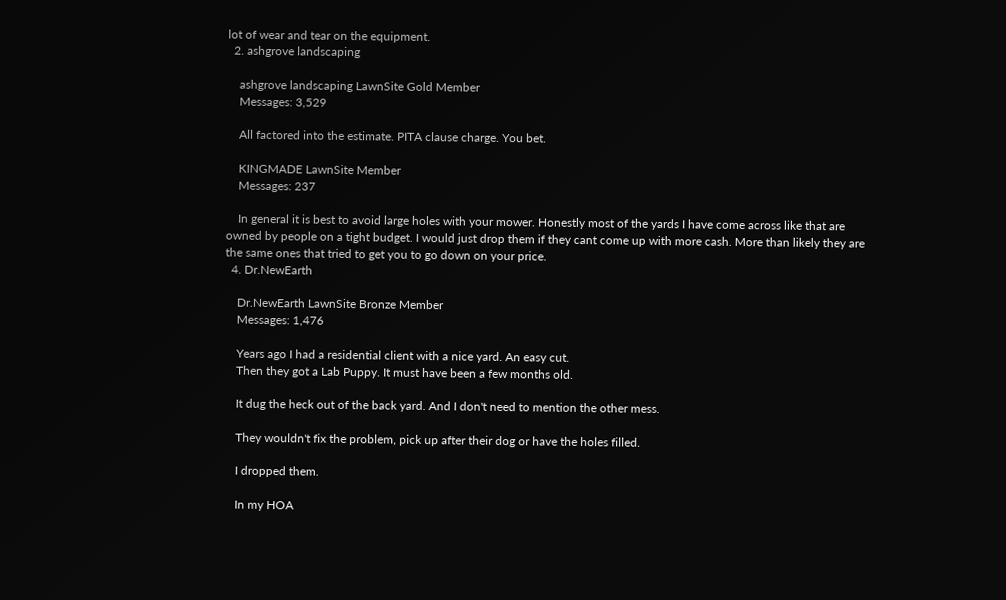lot of wear and tear on the equipment.
  2. ashgrove landscaping

    ashgrove landscaping LawnSite Gold Member
    Messages: 3,529

    All factored into the estimate. PITA clause charge. You bet.

    KINGMADE LawnSite Member
    Messages: 237

    In general it is best to avoid large holes with your mower. Honestly most of the yards I have come across like that are owned by people on a tight budget. I would just drop them if they cant come up with more cash. More than likely they are the same ones that tried to get you to go down on your price.
  4. Dr.NewEarth

    Dr.NewEarth LawnSite Bronze Member
    Messages: 1,476

    Years ago I had a residential client with a nice yard. An easy cut.
    Then they got a Lab Puppy. It must have been a few months old.

    It dug the heck out of the back yard. And I don't need to mention the other mess.

    They wouldn't fix the problem, pick up after their dog or have the holes filled.

    I dropped them.

    In my HOA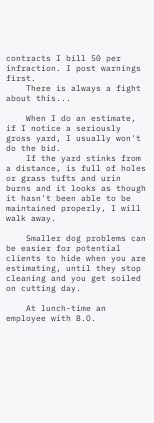contracts I bill 50 per infraction. I post warnings first.
    There is always a fight about this...

    When I do an estimate, if I notice a seriously gross yard, I usually won't do the bid.
    If the yard stinks from a distance, is full of holes or grass tufts and urin burns and it looks as though it hasn't been able to be maintained properly, I will walk away.

    Smaller dog problems can be easier for potential clients to hide when you are estimating, until they stop cleaning and you get soiled on cutting day.

    At lunch-time an employee with B.O.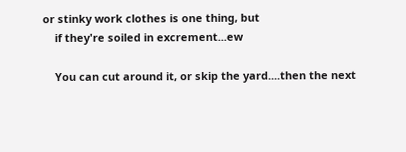or stinky work clothes is one thing, but
    if they're soiled in excrement...ew

    You can cut around it, or skip the yard....then the next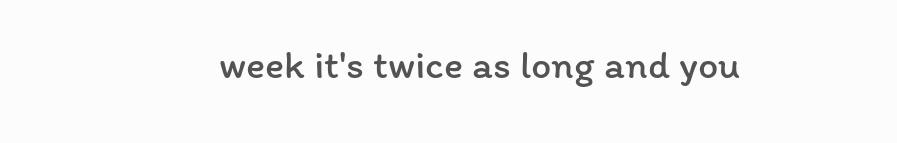week it's twice as long and you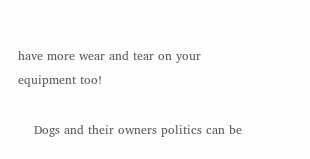have more wear and tear on your equipment too!

    Dogs and their owners politics can be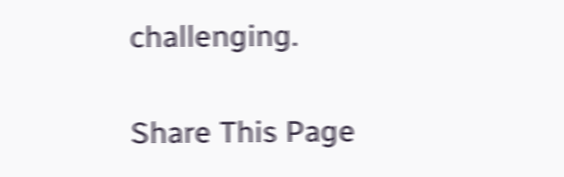challenging.

Share This Page